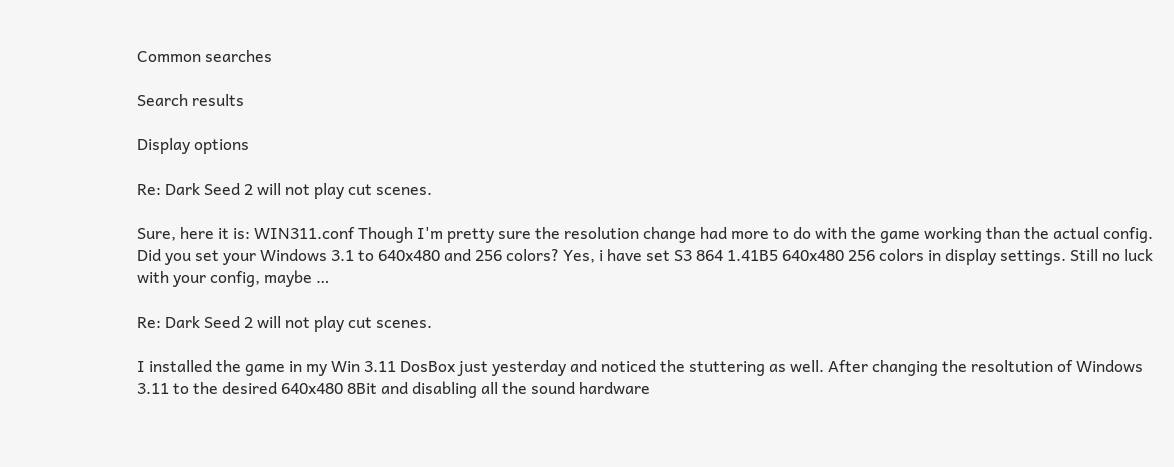Common searches

Search results

Display options

Re: Dark Seed 2 will not play cut scenes.

Sure, here it is: WIN311.conf Though I'm pretty sure the resolution change had more to do with the game working than the actual config. Did you set your Windows 3.1 to 640x480 and 256 colors? Yes, i have set S3 864 1.41B5 640x480 256 colors in display settings. Still no luck with your config, maybe …

Re: Dark Seed 2 will not play cut scenes.

I installed the game in my Win 3.11 DosBox just yesterday and noticed the stuttering as well. After changing the resoltution of Windows 3.11 to the desired 640x480 8Bit and disabling all the sound hardware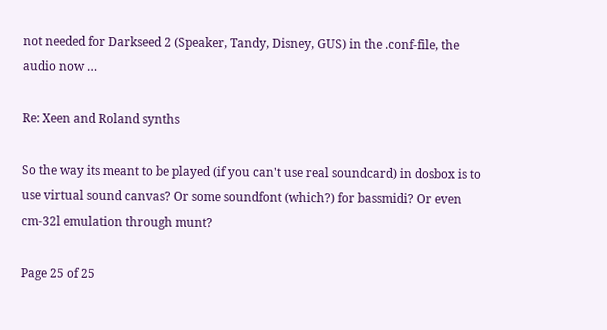not needed for Darkseed 2 (Speaker, Tandy, Disney, GUS) in the .conf-file, the audio now …

Re: Xeen and Roland synths

So the way its meant to be played (if you can't use real soundcard) in dosbox is to use virtual sound canvas? Or some soundfont (which?) for bassmidi? Or even cm-32l emulation through munt?

Page 25 of 25